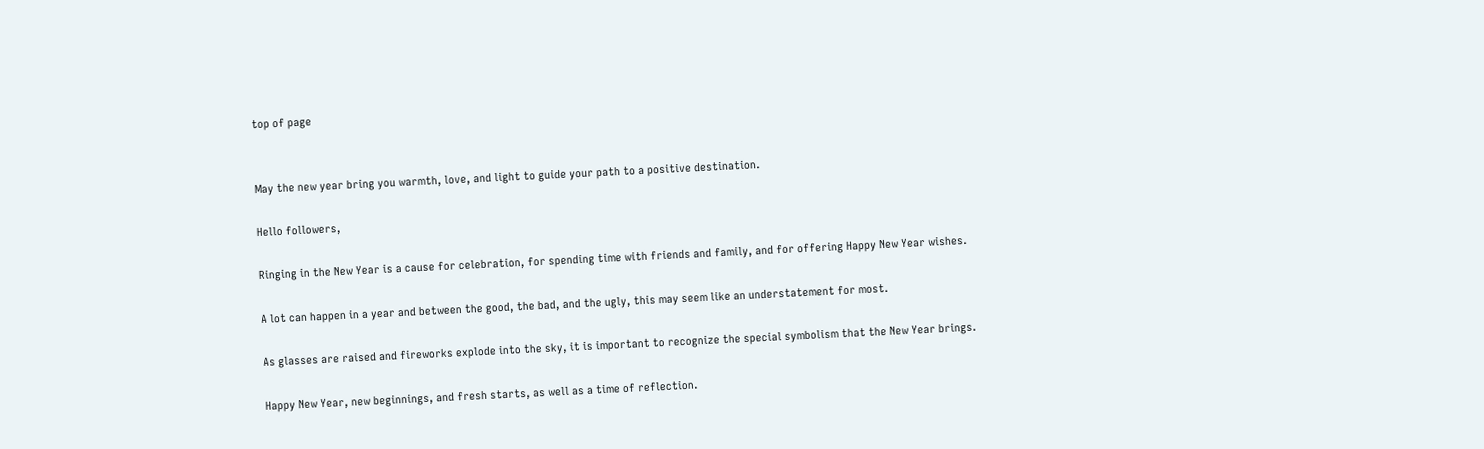top of page


May the new year bring you warmth, love, and light to guide your path to a positive destination.

Hello followers,

Ringing in the New Year is a cause for celebration, for spending time with friends and family, and for offering Happy New Year wishes.

A lot can happen in a year and between the good, the bad, and the ugly, this may seem like an understatement for most.

As glasses are raised and fireworks explode into the sky, it is important to recognize the special symbolism that the New Year brings.

Happy New Year, new beginnings, and fresh starts, as well as a time of reflection.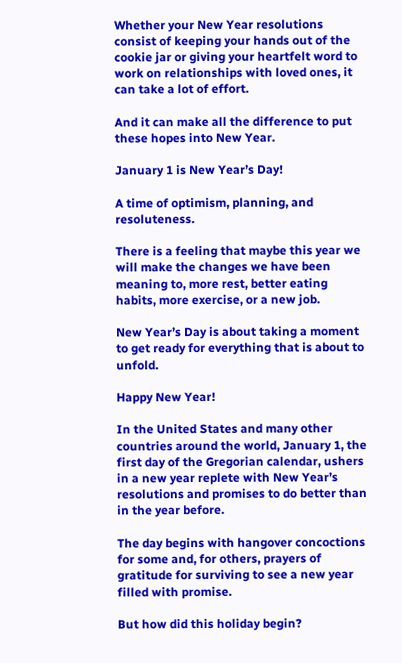Whether your New Year resolutions consist of keeping your hands out of the cookie jar or giving your heartfelt word to work on relationships with loved ones, it can take a lot of effort.

And it can make all the difference to put these hopes into New Year.

January 1 is New Year’s Day!

A time of optimism, planning, and resoluteness.

There is a feeling that maybe this year we will make the changes we have been meaning to, more rest, better eating habits, more exercise, or a new job.

New Year’s Day is about taking a moment to get ready for everything that is about to unfold.

Happy New Year!

In the United States and many other countries around the world, January 1, the first day of the Gregorian calendar, ushers in a new year replete with New Year’s resolutions and promises to do better than in the year before.

The day begins with hangover concoctions for some and, for others, prayers of gratitude for surviving to see a new year filled with promise.

But how did this holiday begin?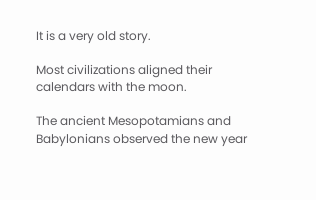It is a very old story.

Most civilizations aligned their calendars with the moon.

The ancient Mesopotamians and Babylonians observed the new year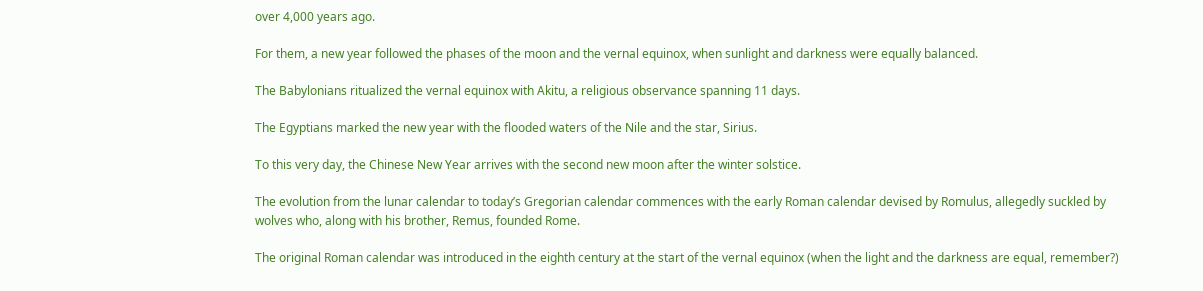over 4,000 years ago.

For them, a new year followed the phases of the moon and the vernal equinox, when sunlight and darkness were equally balanced.

The Babylonians ritualized the vernal equinox with Akitu, a religious observance spanning 11 days.

The Egyptians marked the new year with the flooded waters of the Nile and the star, Sirius.

To this very day, the Chinese New Year arrives with the second new moon after the winter solstice.

The evolution from the lunar calendar to today’s Gregorian calendar commences with the early Roman calendar devised by Romulus, allegedly suckled by wolves who, along with his brother, Remus, founded Rome.

The original Roman calendar was introduced in the eighth century at the start of the vernal equinox (when the light and the darkness are equal, remember?)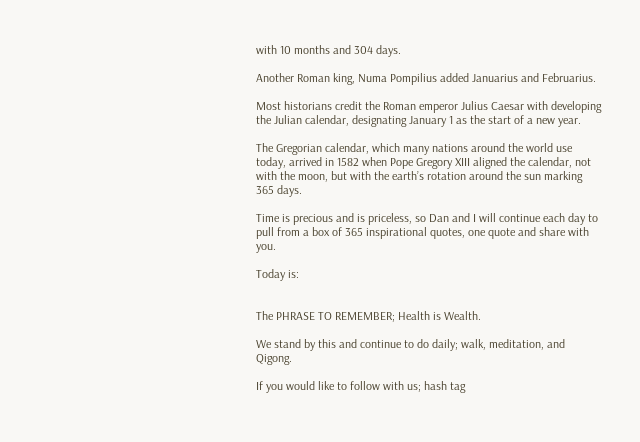with 10 months and 304 days.

Another Roman king, Numa Pompilius added Januarius and Februarius.

Most historians credit the Roman emperor Julius Caesar with developing the Julian calendar, designating January 1 as the start of a new year.

The Gregorian calendar, which many nations around the world use today, arrived in 1582 when Pope Gregory XIII aligned the calendar, not with the moon, but with the earth’s rotation around the sun marking 365 days.

Time is precious and is priceless, so Dan and I will continue each day to pull from a box of 365 inspirational quotes, one quote and share with you.

Today is:


The PHRASE TO REMEMBER; Health is Wealth.

We stand by this and continue to do daily; walk, meditation, and Qigong.

If you would like to follow with us; hash tag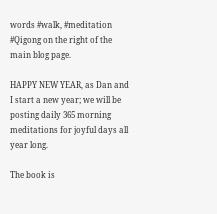words #walk, #meditation #Qigong on the right of the main blog page.

HAPPY NEW YEAR, as Dan and I start a new year; we will be posting daily 365 morning meditations for joyful days all year long.

The book is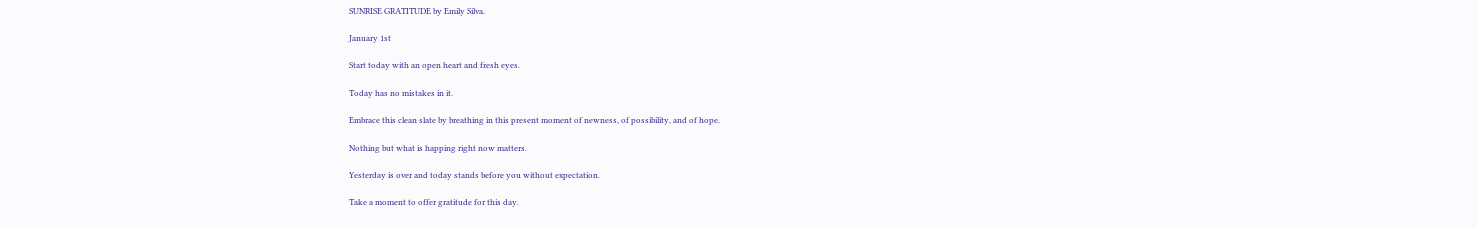SUNRISE GRATITUDE by Emily Silva.

January 1st

Start today with an open heart and fresh eyes.

Today has no mistakes in it.

Embrace this clean slate by breathing in this present moment of newness, of possibility, and of hope.

Nothing but what is happing right now matters.

Yesterday is over and today stands before you without expectation.

Take a moment to offer gratitude for this day.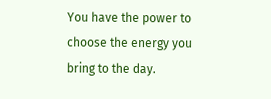You have the power to choose the energy you bring to the day.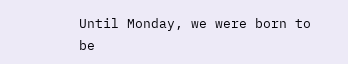Until Monday, we were born to be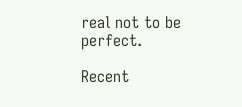real not to be perfect.

Recent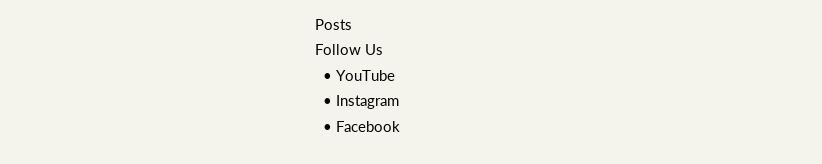Posts
Follow Us
  • YouTube
  • Instagram
  • Facebook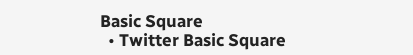Basic Square
  • Twitter Basic Square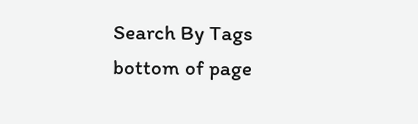Search By Tags
bottom of page